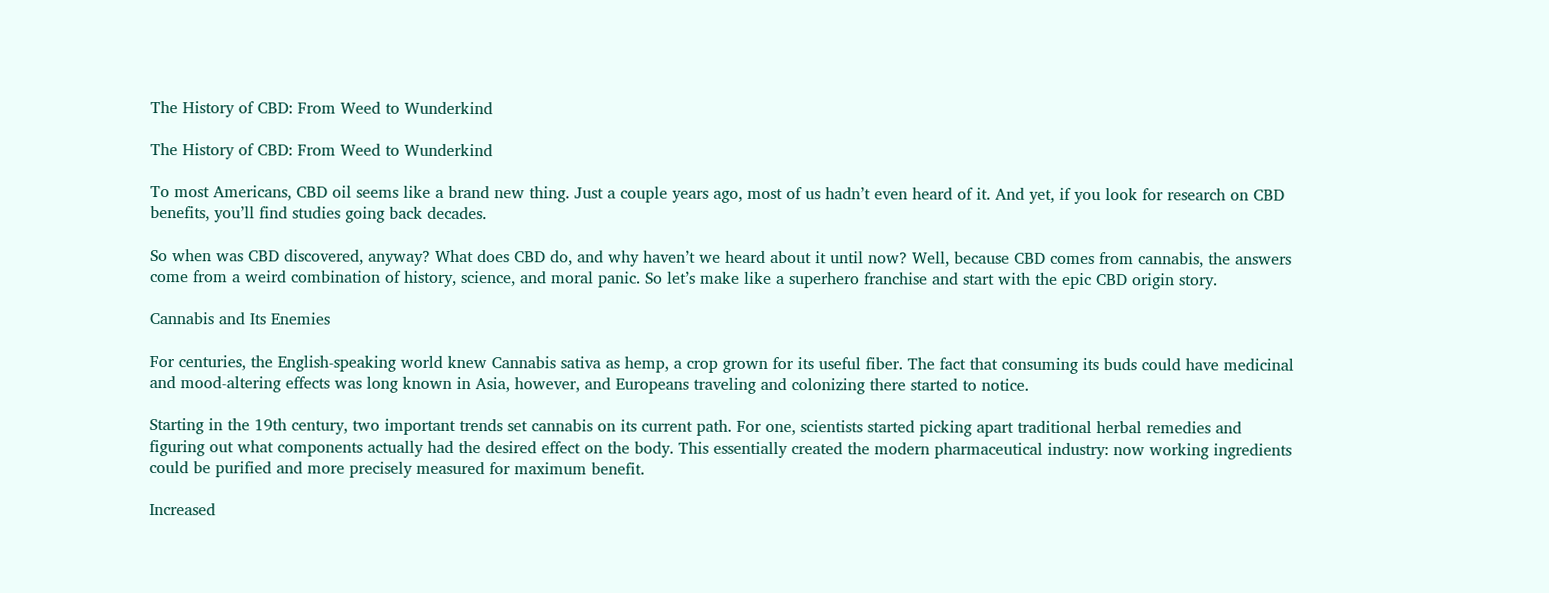The History of CBD: From Weed to Wunderkind

The History of CBD: From Weed to Wunderkind

To most Americans, CBD oil seems like a brand new thing. Just a couple years ago, most of us hadn’t even heard of it. And yet, if you look for research on CBD benefits, you’ll find studies going back decades.

So when was CBD discovered, anyway? What does CBD do, and why haven’t we heard about it until now? Well, because CBD comes from cannabis, the answers come from a weird combination of history, science, and moral panic. So let’s make like a superhero franchise and start with the epic CBD origin story.

Cannabis and Its Enemies

For centuries, the English-speaking world knew Cannabis sativa as hemp, a crop grown for its useful fiber. The fact that consuming its buds could have medicinal and mood-altering effects was long known in Asia, however, and Europeans traveling and colonizing there started to notice.

Starting in the 19th century, two important trends set cannabis on its current path. For one, scientists started picking apart traditional herbal remedies and figuring out what components actually had the desired effect on the body. This essentially created the modern pharmaceutical industry: now working ingredients could be purified and more precisely measured for maximum benefit.

Increased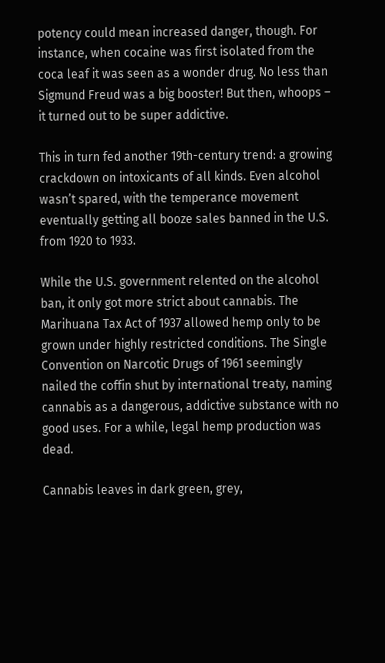potency could mean increased danger, though. For instance, when cocaine was first isolated from the coca leaf it was seen as a wonder drug. No less than Sigmund Freud was a big booster! But then, whoops – it turned out to be super addictive.

This in turn fed another 19th-century trend: a growing crackdown on intoxicants of all kinds. Even alcohol wasn’t spared, with the temperance movement eventually getting all booze sales banned in the U.S. from 1920 to 1933.

While the U.S. government relented on the alcohol ban, it only got more strict about cannabis. The Marihuana Tax Act of 1937 allowed hemp only to be grown under highly restricted conditions. The Single Convention on Narcotic Drugs of 1961 seemingly nailed the coffin shut by international treaty, naming cannabis as a dangerous, addictive substance with no good uses. For a while, legal hemp production was dead.

Cannabis leaves in dark green, grey,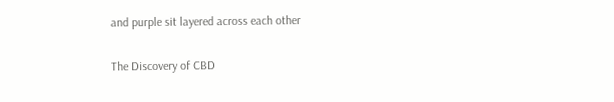and purple sit layered across each other

The Discovery of CBD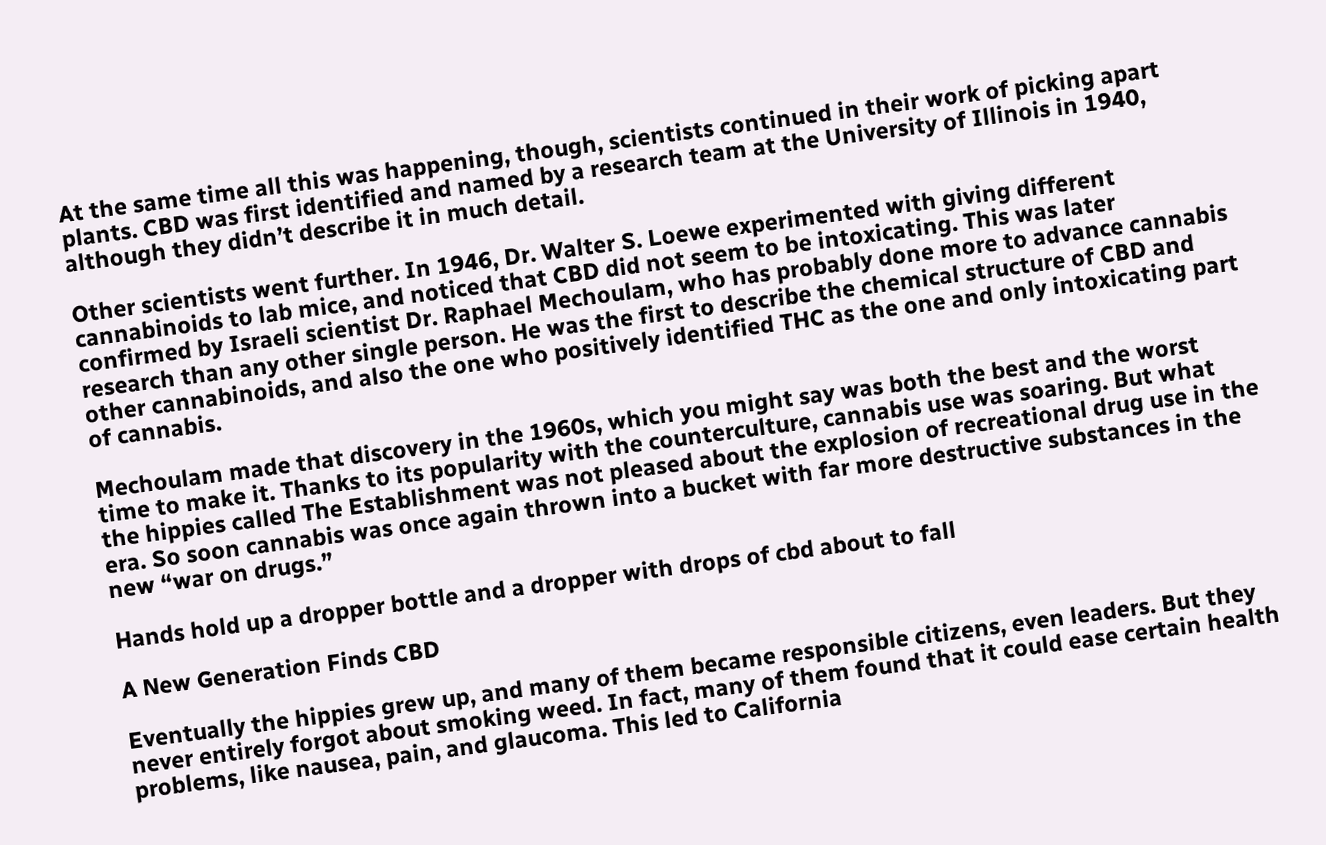At the same time all this was happening, though, scientists continued in their work of picking apart plants. CBD was first identified and named by a research team at the University of Illinois in 1940, although they didn’t describe it in much detail.

Other scientists went further. In 1946, Dr. Walter S. Loewe experimented with giving different cannabinoids to lab mice, and noticed that CBD did not seem to be intoxicating. This was later confirmed by Israeli scientist Dr. Raphael Mechoulam, who has probably done more to advance cannabis research than any other single person. He was the first to describe the chemical structure of CBD and other cannabinoids, and also the one who positively identified THC as the one and only intoxicating part of cannabis.

Mechoulam made that discovery in the 1960s, which you might say was both the best and the worst time to make it. Thanks to its popularity with the counterculture, cannabis use was soaring. But what the hippies called The Establishment was not pleased about the explosion of recreational drug use in the era. So soon cannabis was once again thrown into a bucket with far more destructive substances in the new “war on drugs.”

Hands hold up a dropper bottle and a dropper with drops of cbd about to fall

A New Generation Finds CBD

Eventually the hippies grew up, and many of them became responsible citizens, even leaders. But they never entirely forgot about smoking weed. In fact, many of them found that it could ease certain health problems, like nausea, pain, and glaucoma. This led to California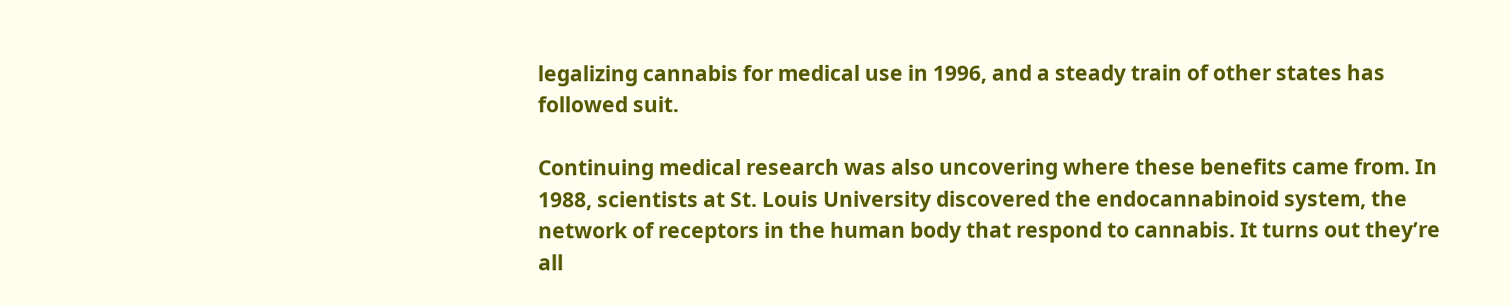legalizing cannabis for medical use in 1996, and a steady train of other states has followed suit.

Continuing medical research was also uncovering where these benefits came from. In 1988, scientists at St. Louis University discovered the endocannabinoid system, the network of receptors in the human body that respond to cannabis. It turns out they’re all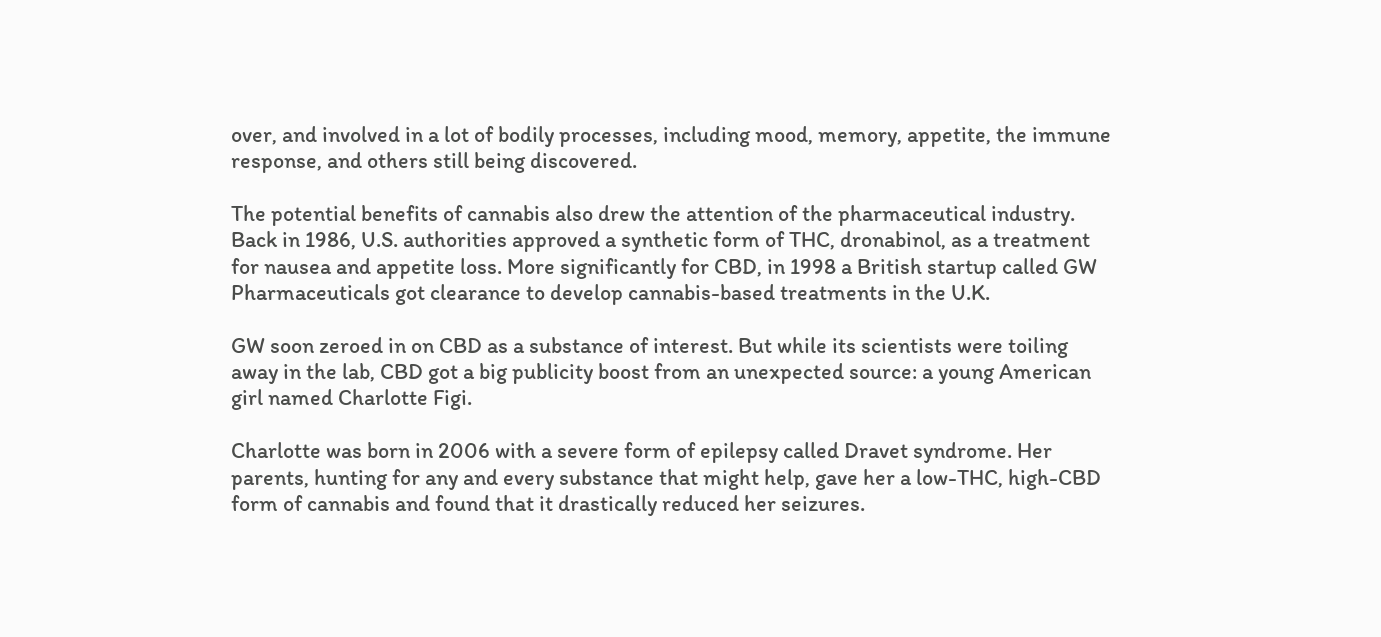over, and involved in a lot of bodily processes, including mood, memory, appetite, the immune response, and others still being discovered.

The potential benefits of cannabis also drew the attention of the pharmaceutical industry. Back in 1986, U.S. authorities approved a synthetic form of THC, dronabinol, as a treatment for nausea and appetite loss. More significantly for CBD, in 1998 a British startup called GW Pharmaceuticals got clearance to develop cannabis-based treatments in the U.K.

GW soon zeroed in on CBD as a substance of interest. But while its scientists were toiling away in the lab, CBD got a big publicity boost from an unexpected source: a young American girl named Charlotte Figi.

Charlotte was born in 2006 with a severe form of epilepsy called Dravet syndrome. Her parents, hunting for any and every substance that might help, gave her a low-THC, high-CBD form of cannabis and found that it drastically reduced her seizures.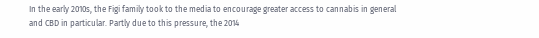In the early 2010s, the Figi family took to the media to encourage greater access to cannabis in general and CBD in particular. Partly due to this pressure, the 2014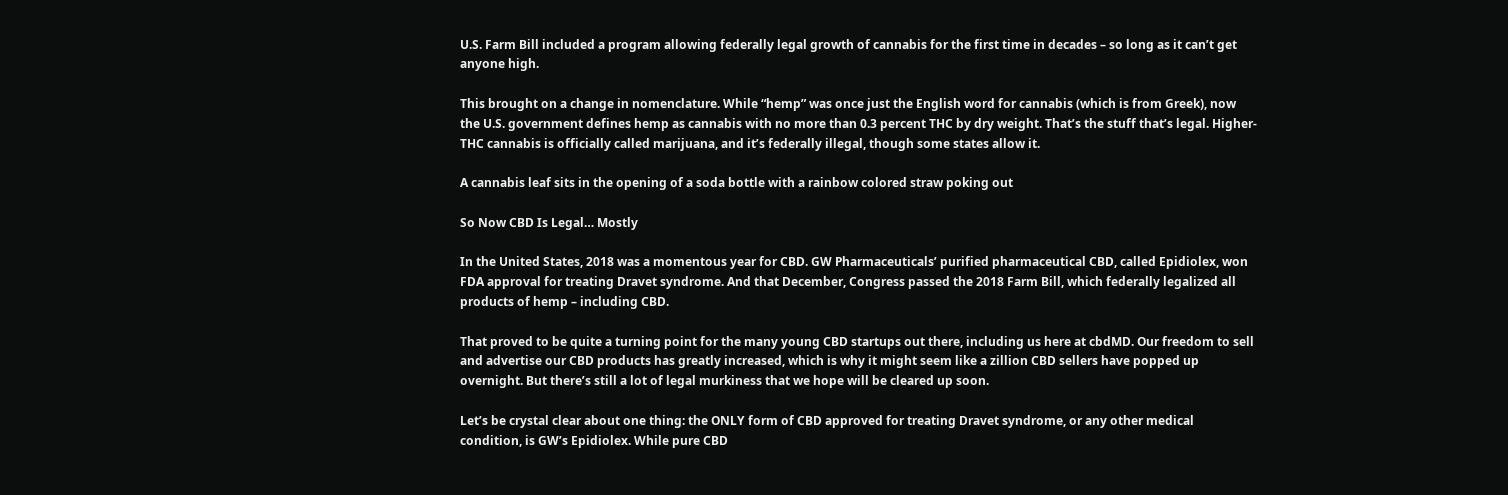U.S. Farm Bill included a program allowing federally legal growth of cannabis for the first time in decades – so long as it can’t get anyone high.

This brought on a change in nomenclature. While “hemp” was once just the English word for cannabis (which is from Greek), now the U.S. government defines hemp as cannabis with no more than 0.3 percent THC by dry weight. That’s the stuff that’s legal. Higher-THC cannabis is officially called marijuana, and it’s federally illegal, though some states allow it.

A cannabis leaf sits in the opening of a soda bottle with a rainbow colored straw poking out

So Now CBD Is Legal… Mostly

In the United States, 2018 was a momentous year for CBD. GW Pharmaceuticals’ purified pharmaceutical CBD, called Epidiolex, won FDA approval for treating Dravet syndrome. And that December, Congress passed the 2018 Farm Bill, which federally legalized all products of hemp – including CBD.

That proved to be quite a turning point for the many young CBD startups out there, including us here at cbdMD. Our freedom to sell and advertise our CBD products has greatly increased, which is why it might seem like a zillion CBD sellers have popped up overnight. But there’s still a lot of legal murkiness that we hope will be cleared up soon.

Let’s be crystal clear about one thing: the ONLY form of CBD approved for treating Dravet syndrome, or any other medical condition, is GW’s Epidiolex. While pure CBD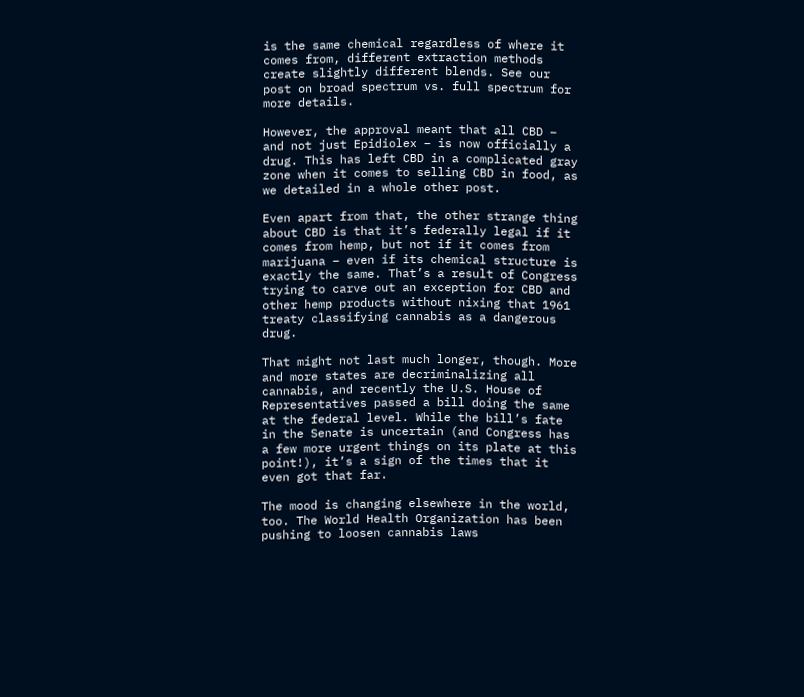is the same chemical regardless of where it comes from, different extraction methods create slightly different blends. See our post on broad spectrum vs. full spectrum for more details.

However, the approval meant that all CBD – and not just Epidiolex – is now officially a drug. This has left CBD in a complicated gray zone when it comes to selling CBD in food, as we detailed in a whole other post.

Even apart from that, the other strange thing about CBD is that it’s federally legal if it comes from hemp, but not if it comes from marijuana – even if its chemical structure is exactly the same. That’s a result of Congress trying to carve out an exception for CBD and other hemp products without nixing that 1961 treaty classifying cannabis as a dangerous drug.

That might not last much longer, though. More and more states are decriminalizing all cannabis, and recently the U.S. House of Representatives passed a bill doing the same at the federal level. While the bill’s fate in the Senate is uncertain (and Congress has a few more urgent things on its plate at this point!), it’s a sign of the times that it even got that far.

The mood is changing elsewhere in the world, too. The World Health Organization has been pushing to loosen cannabis laws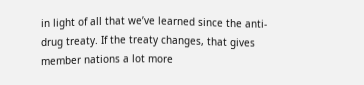in light of all that we’ve learned since the anti-drug treaty. If the treaty changes, that gives member nations a lot more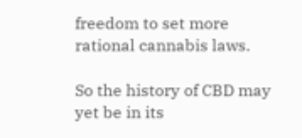freedom to set more rational cannabis laws.

So the history of CBD may yet be in its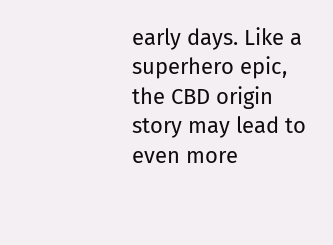early days. Like a superhero epic, the CBD origin story may lead to even more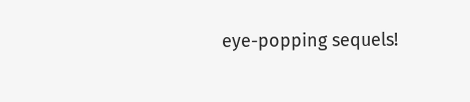eye-popping sequels!